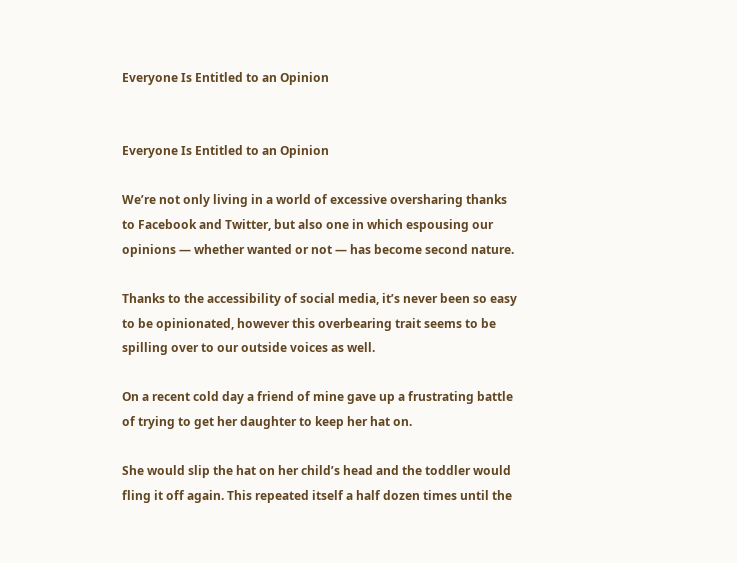Everyone Is Entitled to an Opinion


Everyone Is Entitled to an Opinion

We’re not only living in a world of excessive oversharing thanks to Facebook and Twitter, but also one in which espousing our opinions — whether wanted or not — has become second nature.

Thanks to the accessibility of social media, it’s never been so easy to be opinionated, however this overbearing trait seems to be spilling over to our outside voices as well.

On a recent cold day a friend of mine gave up a frustrating battle of trying to get her daughter to keep her hat on.

She would slip the hat on her child’s head and the toddler would fling it off again. This repeated itself a half dozen times until the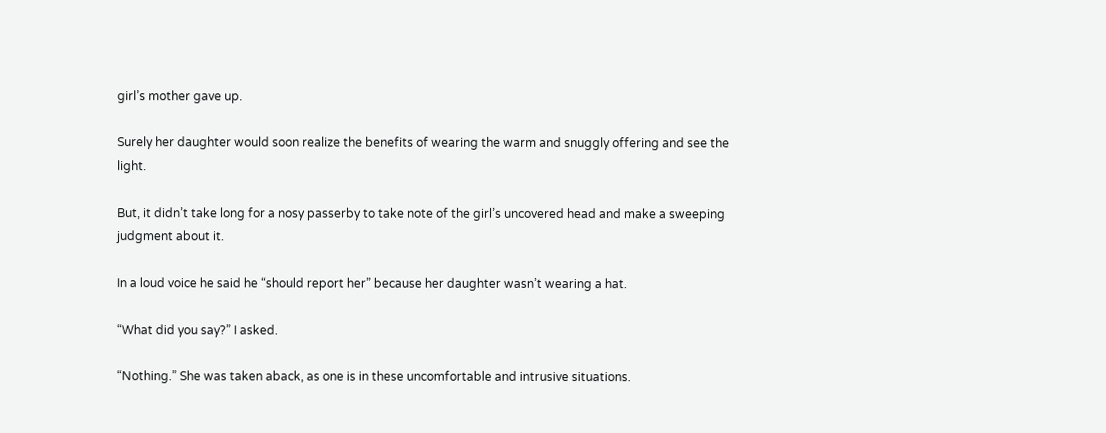girl’s mother gave up.

Surely her daughter would soon realize the benefits of wearing the warm and snuggly offering and see the light.

But, it didn’t take long for a nosy passerby to take note of the girl’s uncovered head and make a sweeping judgment about it.

In a loud voice he said he “should report her” because her daughter wasn’t wearing a hat.

“What did you say?” I asked.

“Nothing.” She was taken aback, as one is in these uncomfortable and intrusive situations.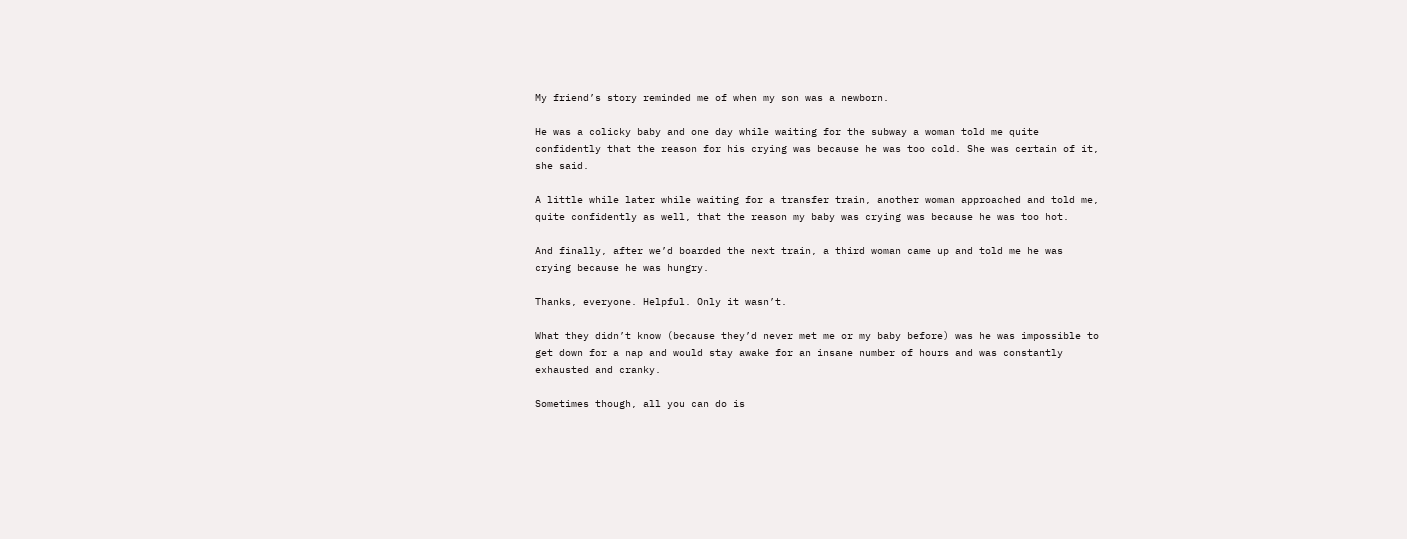My friend’s story reminded me of when my son was a newborn.

He was a colicky baby and one day while waiting for the subway a woman told me quite confidently that the reason for his crying was because he was too cold. She was certain of it, she said.

A little while later while waiting for a transfer train, another woman approached and told me, quite confidently as well, that the reason my baby was crying was because he was too hot.

And finally, after we’d boarded the next train, a third woman came up and told me he was crying because he was hungry.

Thanks, everyone. Helpful. Only it wasn’t.

What they didn’t know (because they’d never met me or my baby before) was he was impossible to get down for a nap and would stay awake for an insane number of hours and was constantly exhausted and cranky.

Sometimes though, all you can do is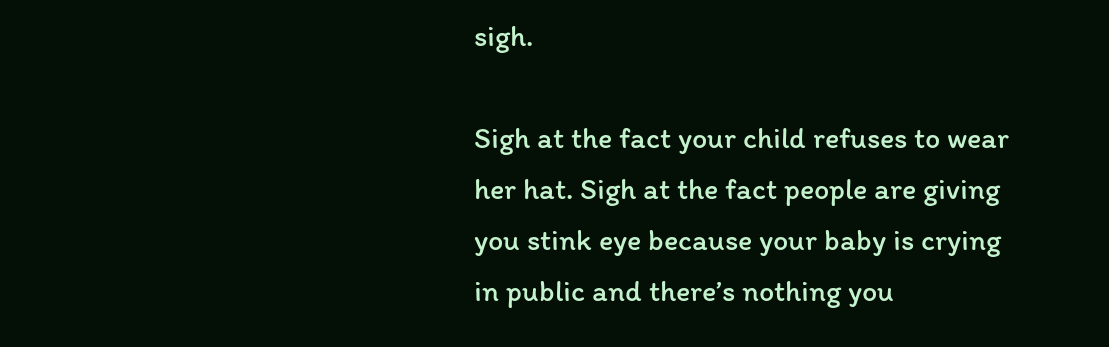sigh.

Sigh at the fact your child refuses to wear her hat. Sigh at the fact people are giving you stink eye because your baby is crying in public and there’s nothing you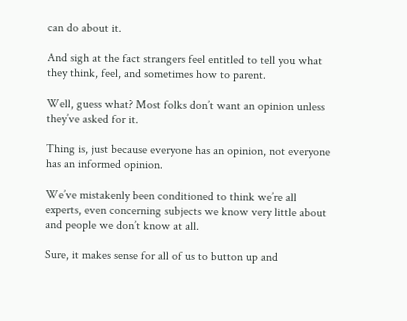can do about it.

And sigh at the fact strangers feel entitled to tell you what they think, feel, and sometimes how to parent.

Well, guess what? Most folks don’t want an opinion unless they’ve asked for it.

Thing is, just because everyone has an opinion, not everyone has an informed opinion.

We’ve mistakenly been conditioned to think we’re all experts, even concerning subjects we know very little about and people we don’t know at all.

Sure, it makes sense for all of us to button up and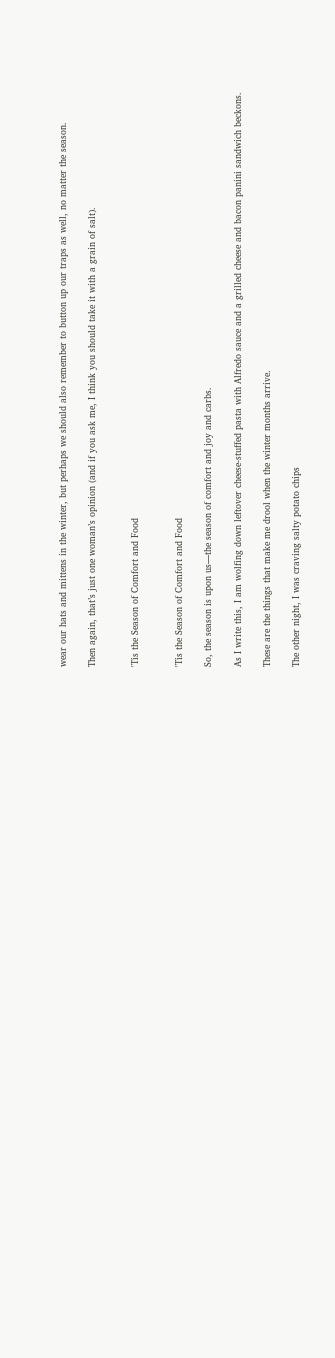wear our hats and mittens in the winter, but perhaps we should also remember to button up our traps as well, no matter the season.

Then again, that’s just one woman’s opinion (and if you ask me, I think you should take it with a grain of salt).


'Tis the Season of Comfort and Food


'Tis the Season of Comfort and Food

So, the season is upon us—the season of comfort and joy and carbs.

As I write this, I am wolfing down leftover cheese-stuffed pasta with Alfredo sauce and a grilled cheese and bacon panini sandwich beckons.

These are the things that make me drool when the winter months arrive.

The other night, I was craving salty potato chips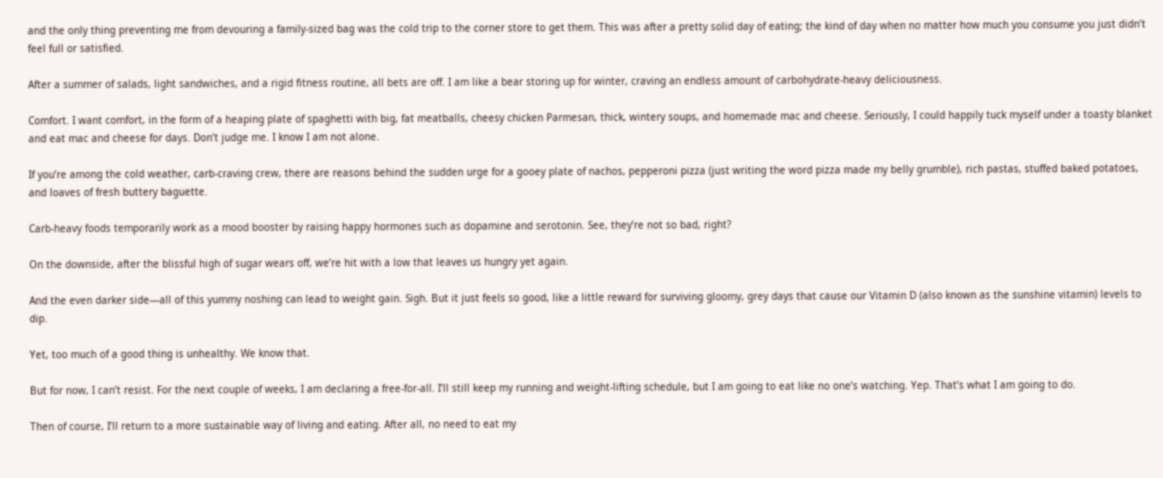and the only thing preventing me from devouring a family-sized bag was the cold trip to the corner store to get them. This was after a pretty solid day of eating; the kind of day when no matter how much you consume you just didn’t feel full or satisfied.

After a summer of salads, light sandwiches, and a rigid fitness routine, all bets are off. I am like a bear storing up for winter, craving an endless amount of carbohydrate-heavy deliciousness.

Comfort. I want comfort, in the form of a heaping plate of spaghetti with big, fat meatballs, cheesy chicken Parmesan, thick, wintery soups, and homemade mac and cheese. Seriously, I could happily tuck myself under a toasty blanket and eat mac and cheese for days. Don’t judge me. I know I am not alone.

If you’re among the cold weather, carb-craving crew, there are reasons behind the sudden urge for a gooey plate of nachos, pepperoni pizza (just writing the word pizza made my belly grumble), rich pastas, stuffed baked potatoes, and loaves of fresh buttery baguette.

Carb-heavy foods temporarily work as a mood booster by raising happy hormones such as dopamine and serotonin. See, they’re not so bad, right?

On the downside, after the blissful high of sugar wears off, we’re hit with a low that leaves us hungry yet again.

And the even darker side—all of this yummy noshing can lead to weight gain. Sigh. But it just feels so good, like a little reward for surviving gloomy, grey days that cause our Vitamin D (also known as the sunshine vitamin) levels to dip.

Yet, too much of a good thing is unhealthy. We know that.

But for now, I can’t resist. For the next couple of weeks, I am declaring a free-for-all. I’ll still keep my running and weight-lifting schedule, but I am going to eat like no one’s watching. Yep. That’s what I am going to do.

Then of course, I’ll return to a more sustainable way of living and eating. After all, no need to eat my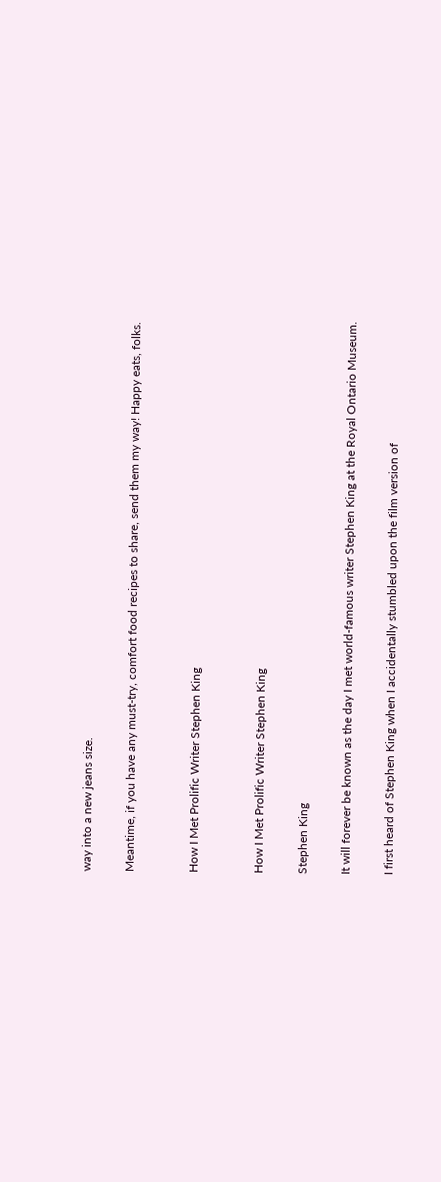way into a new jeans size.

Meantime, if you have any must-try, comfort food recipes to share, send them my way! Happy eats, folks.


How I Met Prolific Writer Stephen King


How I Met Prolific Writer Stephen King

Stephen King

It will forever be known as the day I met world-famous writer Stephen King at the Royal Ontario Museum.

I first heard of Stephen King when I accidentally stumbled upon the film version of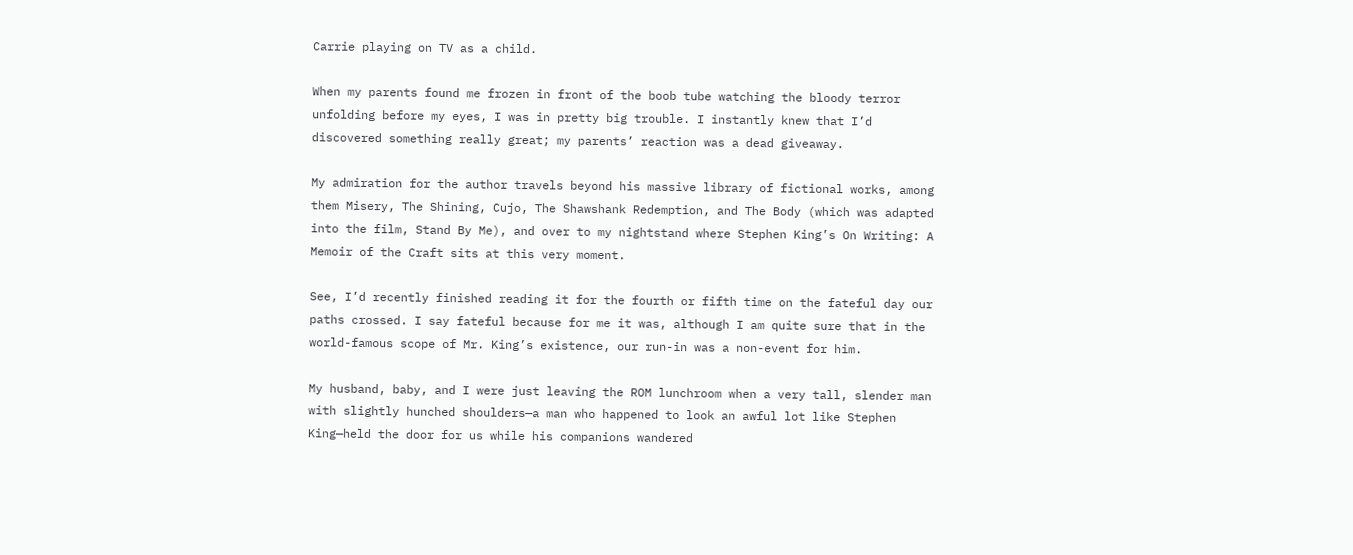Carrie playing on TV as a child.

When my parents found me frozen in front of the boob tube watching the bloody terror unfolding before my eyes, I was in pretty big trouble. I instantly knew that I’d discovered something really great; my parents’ reaction was a dead giveaway.

My admiration for the author travels beyond his massive library of fictional works, among them Misery, The Shining, Cujo, The Shawshank Redemption, and The Body (which was adapted into the film, Stand By Me), and over to my nightstand where Stephen King’s On Writing: A Memoir of the Craft sits at this very moment.

See, I’d recently finished reading it for the fourth or fifth time on the fateful day our paths crossed. I say fateful because for me it was, although I am quite sure that in the world-famous scope of Mr. King’s existence, our run-in was a non-event for him.

My husband, baby, and I were just leaving the ROM lunchroom when a very tall, slender man with slightly hunched shoulders—a man who happened to look an awful lot like Stephen King—held the door for us while his companions wandered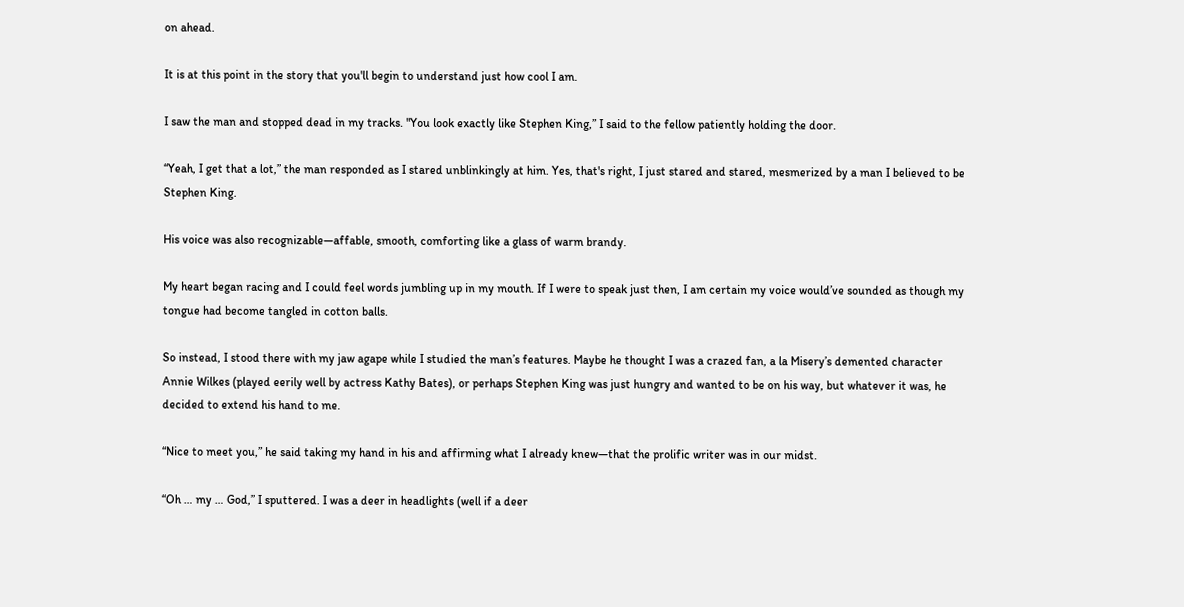on ahead.

It is at this point in the story that you'll begin to understand just how cool I am.

I saw the man and stopped dead in my tracks. "You look exactly like Stephen King,” I said to the fellow patiently holding the door.

“Yeah, I get that a lot,” the man responded as I stared unblinkingly at him. Yes, that's right, I just stared and stared, mesmerized by a man I believed to be Stephen King.

His voice was also recognizable—affable, smooth, comforting like a glass of warm brandy.

My heart began racing and I could feel words jumbling up in my mouth. If I were to speak just then, I am certain my voice would’ve sounded as though my tongue had become tangled in cotton balls.

So instead, I stood there with my jaw agape while I studied the man’s features. Maybe he thought I was a crazed fan, a la Misery’s demented character Annie Wilkes (played eerily well by actress Kathy Bates), or perhaps Stephen King was just hungry and wanted to be on his way, but whatever it was, he decided to extend his hand to me.

“Nice to meet you,” he said taking my hand in his and affirming what I already knew—that the prolific writer was in our midst.

“Oh … my … God,” I sputtered. I was a deer in headlights (well if a deer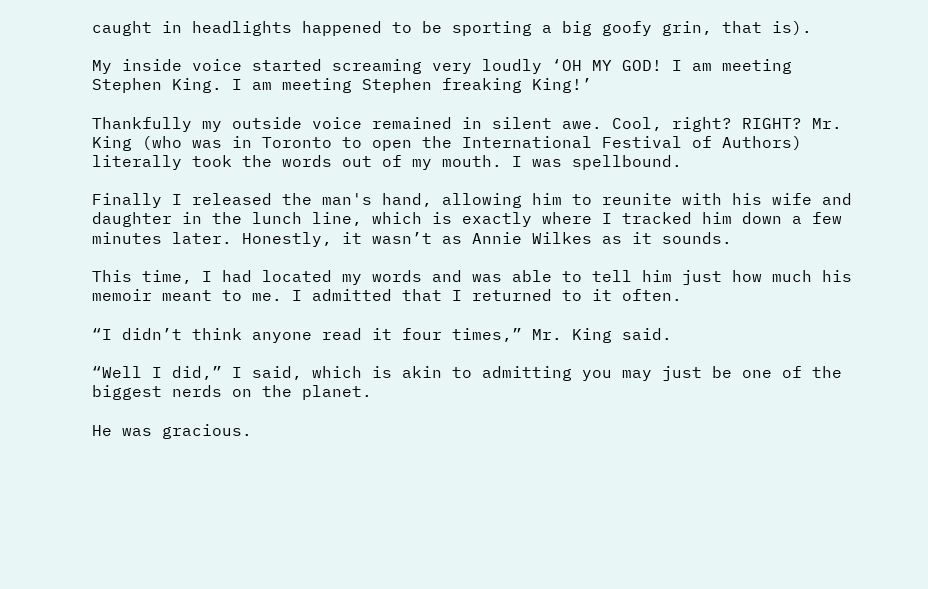caught in headlights happened to be sporting a big goofy grin, that is).

My inside voice started screaming very loudly ‘OH MY GOD! I am meeting Stephen King. I am meeting Stephen freaking King!’

Thankfully my outside voice remained in silent awe. Cool, right? RIGHT? Mr. King (who was in Toronto to open the International Festival of Authors) literally took the words out of my mouth. I was spellbound.

Finally I released the man's hand, allowing him to reunite with his wife and daughter in the lunch line, which is exactly where I tracked him down a few minutes later. Honestly, it wasn’t as Annie Wilkes as it sounds.

This time, I had located my words and was able to tell him just how much his memoir meant to me. I admitted that I returned to it often.

“I didn’t think anyone read it four times,” Mr. King said.

“Well I did,” I said, which is akin to admitting you may just be one of the biggest nerds on the planet.

He was gracious.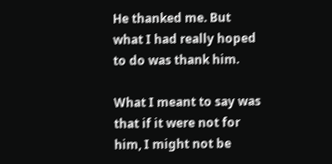He thanked me. But what I had really hoped to do was thank him.

What I meant to say was that if it were not for him, I might not be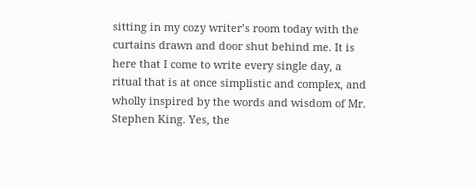sitting in my cozy writer’s room today with the curtains drawn and door shut behind me. It is here that I come to write every single day, a ritual that is at once simplistic and complex, and wholly inspired by the words and wisdom of Mr. Stephen King. Yes, the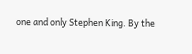one and only Stephen King. By the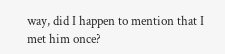way, did I happen to mention that I met him once?